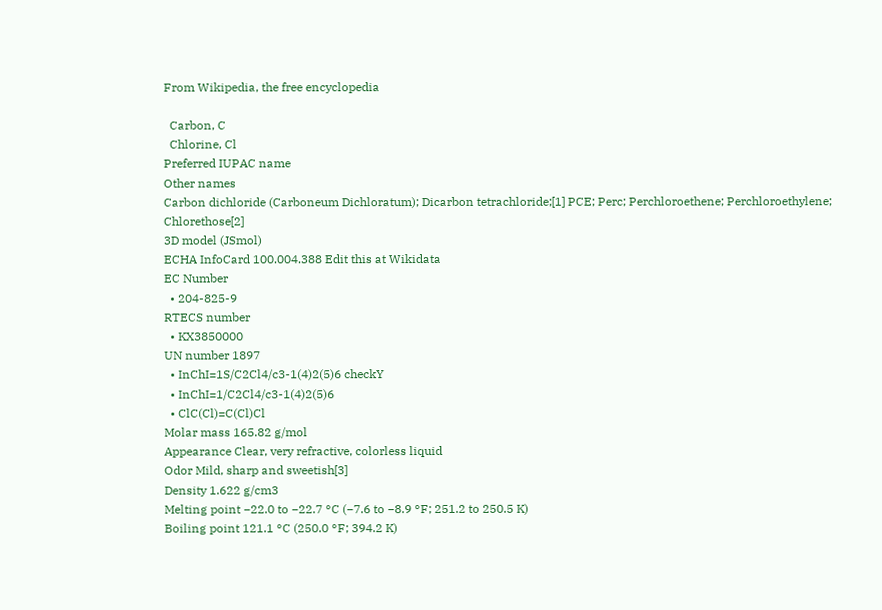From Wikipedia, the free encyclopedia

  Carbon, C
  Chlorine, Cl
Preferred IUPAC name
Other names
Carbon dichloride (Carboneum Dichloratum); Dicarbon tetrachloride;[1] PCE; Perc; Perchloroethene; Perchloroethylene; Chlorethose[2]
3D model (JSmol)
ECHA InfoCard 100.004.388 Edit this at Wikidata
EC Number
  • 204-825-9
RTECS number
  • KX3850000
UN number 1897
  • InChI=1S/C2Cl4/c3-1(4)2(5)6 checkY
  • InChI=1/C2Cl4/c3-1(4)2(5)6
  • ClC(Cl)=C(Cl)Cl
Molar mass 165.82 g/mol
Appearance Clear, very refractive, colorless liquid
Odor Mild, sharp and sweetish[3]
Density 1.622 g/cm3
Melting point −22.0 to −22.7 °C (−7.6 to −8.9 °F; 251.2 to 250.5 K)
Boiling point 121.1 °C (250.0 °F; 394.2 K)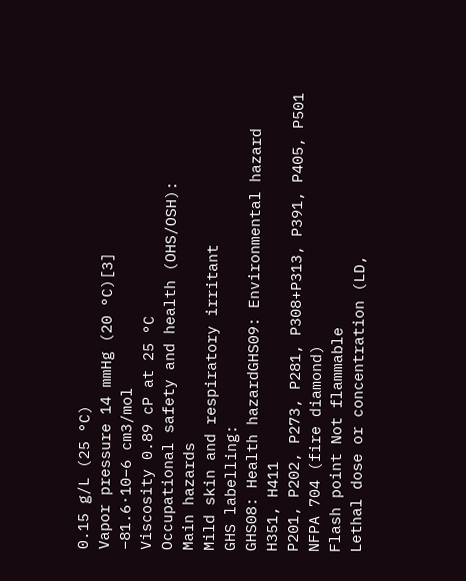0.15 g/L (25 °C)
Vapor pressure 14 mmHg (20 °C)[3]
−81.6·10−6 cm3/mol
Viscosity 0.89 cP at 25 °C
Occupational safety and health (OHS/OSH):
Main hazards
Mild skin and respiratory irritant
GHS labelling:
GHS08: Health hazardGHS09: Environmental hazard
H351, H411
P201, P202, P273, P281, P308+P313, P391, P405, P501
NFPA 704 (fire diamond)
Flash point Not flammable
Lethal dose or concentration (LD,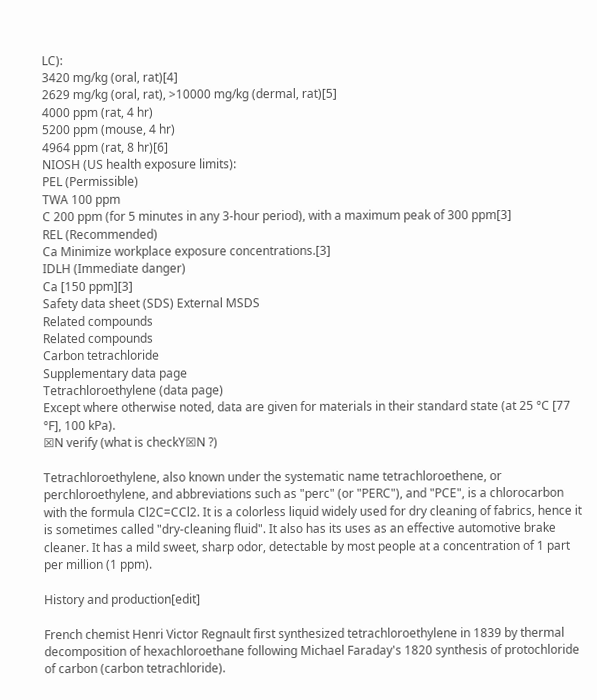LC):
3420 mg/kg (oral, rat)[4]
2629 mg/kg (oral, rat), >10000 mg/kg (dermal, rat)[5]
4000 ppm (rat, 4 hr)
5200 ppm (mouse, 4 hr)
4964 ppm (rat, 8 hr)[6]
NIOSH (US health exposure limits):
PEL (Permissible)
TWA 100 ppm
C 200 ppm (for 5 minutes in any 3-hour period), with a maximum peak of 300 ppm[3]
REL (Recommended)
Ca Minimize workplace exposure concentrations.[3]
IDLH (Immediate danger)
Ca [150 ppm][3]
Safety data sheet (SDS) External MSDS
Related compounds
Related compounds
Carbon tetrachloride
Supplementary data page
Tetrachloroethylene (data page)
Except where otherwise noted, data are given for materials in their standard state (at 25 °C [77 °F], 100 kPa).
☒N verify (what is checkY☒N ?)

Tetrachloroethylene, also known under the systematic name tetrachloroethene, or perchloroethylene, and abbreviations such as "perc" (or "PERC"), and "PCE", is a chlorocarbon with the formula Cl2C=CCl2. It is a colorless liquid widely used for dry cleaning of fabrics, hence it is sometimes called "dry-cleaning fluid". It also has its uses as an effective automotive brake cleaner. It has a mild sweet, sharp odor, detectable by most people at a concentration of 1 part per million (1 ppm).

History and production[edit]

French chemist Henri Victor Regnault first synthesized tetrachloroethylene in 1839 by thermal decomposition of hexachloroethane following Michael Faraday's 1820 synthesis of protochloride of carbon (carbon tetrachloride).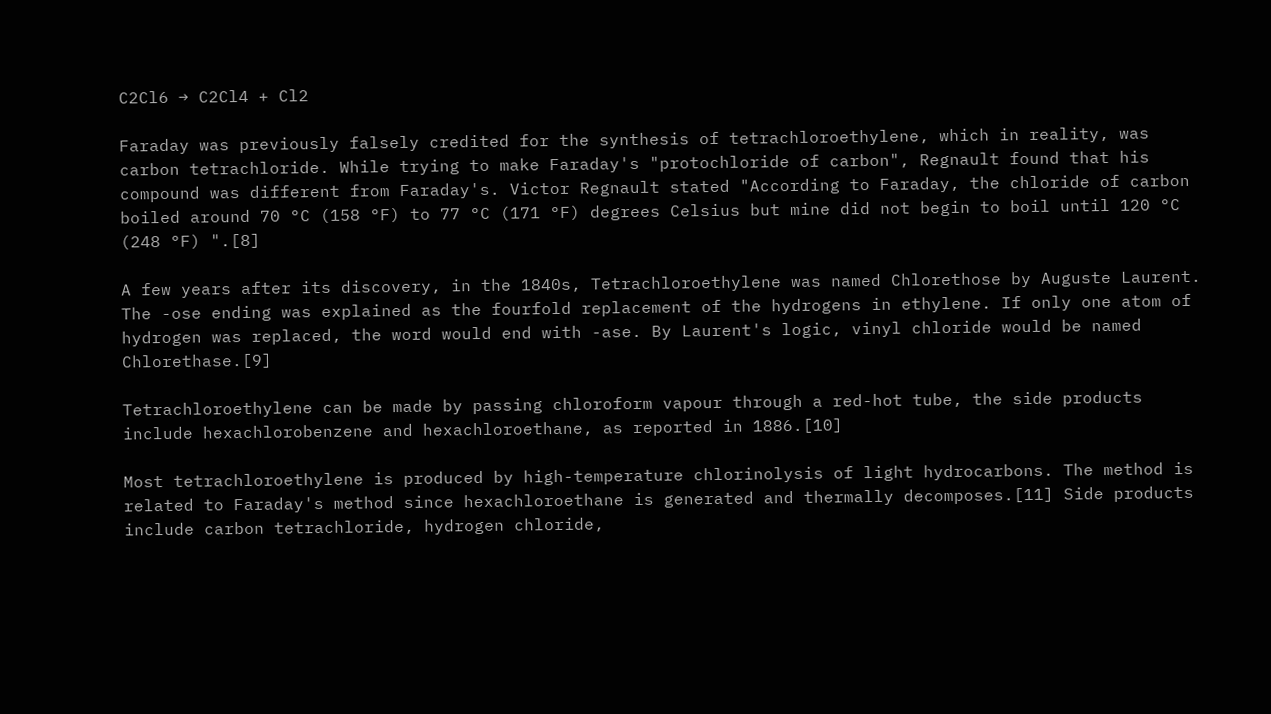C2Cl6 → C2Cl4 + Cl2

Faraday was previously falsely credited for the synthesis of tetrachloroethylene, which in reality, was carbon tetrachloride. While trying to make Faraday's "protochloride of carbon", Regnault found that his compound was different from Faraday's. Victor Regnault stated "According to Faraday, the chloride of carbon boiled around 70 °C (158 °F) to 77 °C (171 °F) degrees Celsius but mine did not begin to boil until 120 °C (248 °F) ".[8]

A few years after its discovery, in the 1840s, Tetrachloroethylene was named Chlorethose by Auguste Laurent. The -ose ending was explained as the fourfold replacement of the hydrogens in ethylene. If only one atom of hydrogen was replaced, the word would end with -ase. By Laurent's logic, vinyl chloride would be named Chlorethase.[9]

Tetrachloroethylene can be made by passing chloroform vapour through a red-hot tube, the side products include hexachlorobenzene and hexachloroethane, as reported in 1886.[10]

Most tetrachloroethylene is produced by high-temperature chlorinolysis of light hydrocarbons. The method is related to Faraday's method since hexachloroethane is generated and thermally decomposes.[11] Side products include carbon tetrachloride, hydrogen chloride,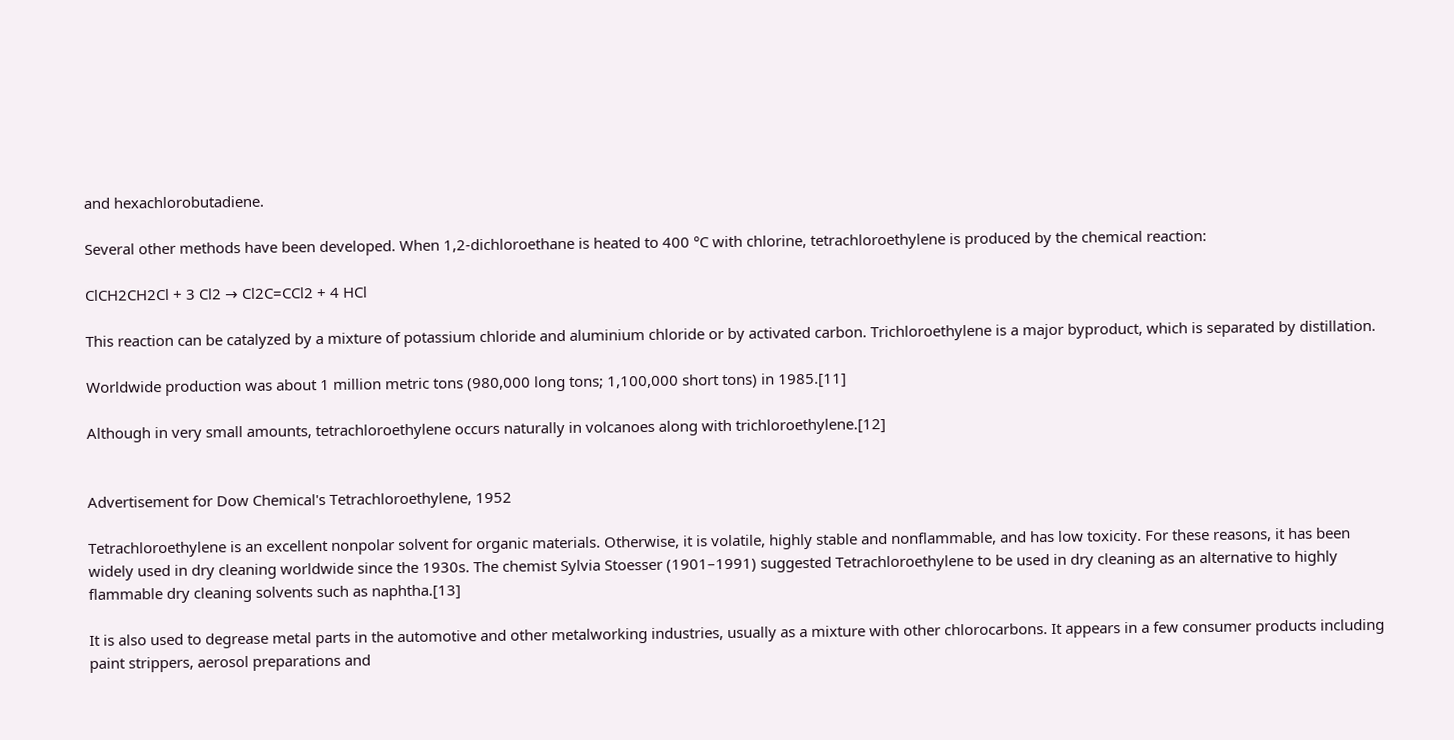and hexachlorobutadiene.

Several other methods have been developed. When 1,2-dichloroethane is heated to 400 °C with chlorine, tetrachloroethylene is produced by the chemical reaction:

ClCH2CH2Cl + 3 Cl2 → Cl2C=CCl2 + 4 HCl

This reaction can be catalyzed by a mixture of potassium chloride and aluminium chloride or by activated carbon. Trichloroethylene is a major byproduct, which is separated by distillation.

Worldwide production was about 1 million metric tons (980,000 long tons; 1,100,000 short tons) in 1985.[11]

Although in very small amounts, tetrachloroethylene occurs naturally in volcanoes along with trichloroethylene.[12]


Advertisement for Dow Chemical's Tetrachloroethylene, 1952

Tetrachloroethylene is an excellent nonpolar solvent for organic materials. Otherwise, it is volatile, highly stable and nonflammable, and has low toxicity. For these reasons, it has been widely used in dry cleaning worldwide since the 1930s. The chemist Sylvia Stoesser (1901–1991) suggested Tetrachloroethylene to be used in dry cleaning as an alternative to highly flammable dry cleaning solvents such as naphtha.[13]

It is also used to degrease metal parts in the automotive and other metalworking industries, usually as a mixture with other chlorocarbons. It appears in a few consumer products including paint strippers, aerosol preparations and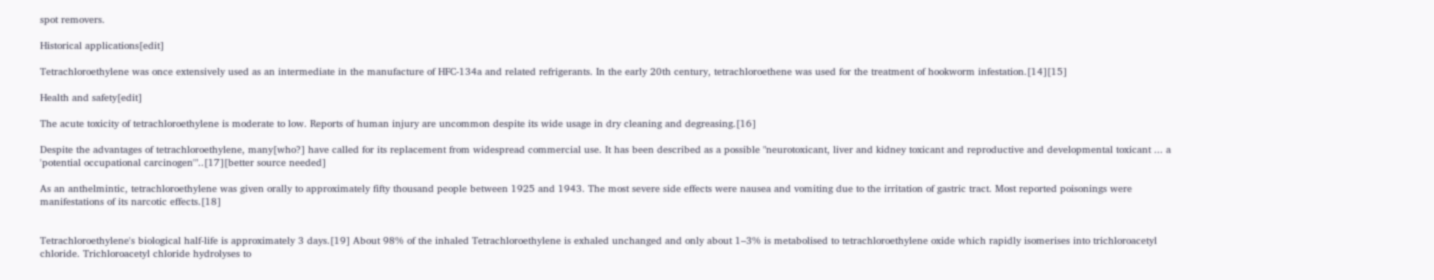spot removers.

Historical applications[edit]

Tetrachloroethylene was once extensively used as an intermediate in the manufacture of HFC-134a and related refrigerants. In the early 20th century, tetrachloroethene was used for the treatment of hookworm infestation.[14][15]

Health and safety[edit]

The acute toxicity of tetrachloroethylene is moderate to low. Reports of human injury are uncommon despite its wide usage in dry cleaning and degreasing.[16]

Despite the advantages of tetrachloroethylene, many[who?] have called for its replacement from widespread commercial use. It has been described as a possible "neurotoxicant, liver and kidney toxicant and reproductive and developmental toxicant ... a 'potential occupational carcinogen'"..[17][better source needed]

As an anthelmintic, tetrachloroethylene was given orally to approximately fifty thousand people between 1925 and 1943. The most severe side effects were nausea and vomiting due to the irritation of gastric tract. Most reported poisonings were manifestations of its narcotic effects.[18]


Tetrachloroethylene's biological half-life is approximately 3 days.[19] About 98% of the inhaled Tetrachloroethylene is exhaled unchanged and only about 1–3% is metabolised to tetrachloroethylene oxide which rapidly isomerises into trichloroacetyl chloride. Trichloroacetyl chloride hydrolyses to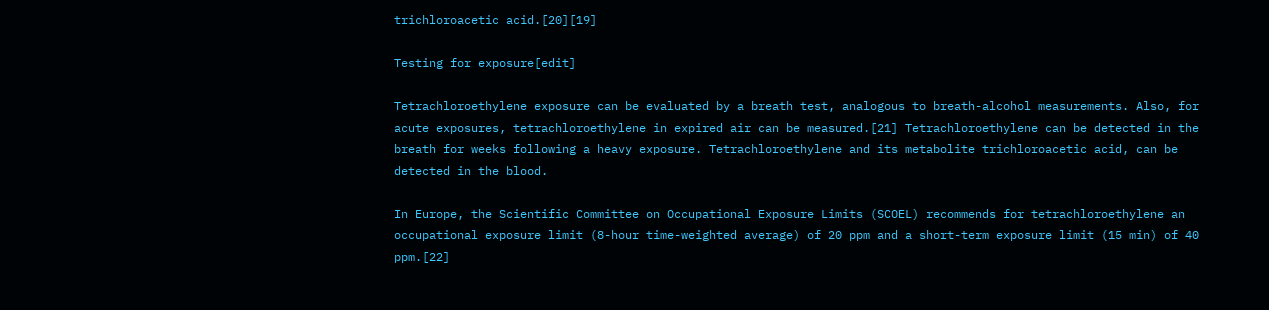trichloroacetic acid.[20][19]

Testing for exposure[edit]

Tetrachloroethylene exposure can be evaluated by a breath test, analogous to breath-alcohol measurements. Also, for acute exposures, tetrachloroethylene in expired air can be measured.[21] Tetrachloroethylene can be detected in the breath for weeks following a heavy exposure. Tetrachloroethylene and its metabolite trichloroacetic acid, can be detected in the blood.

In Europe, the Scientific Committee on Occupational Exposure Limits (SCOEL) recommends for tetrachloroethylene an occupational exposure limit (8-hour time-weighted average) of 20 ppm and a short-term exposure limit (15 min) of 40 ppm.[22]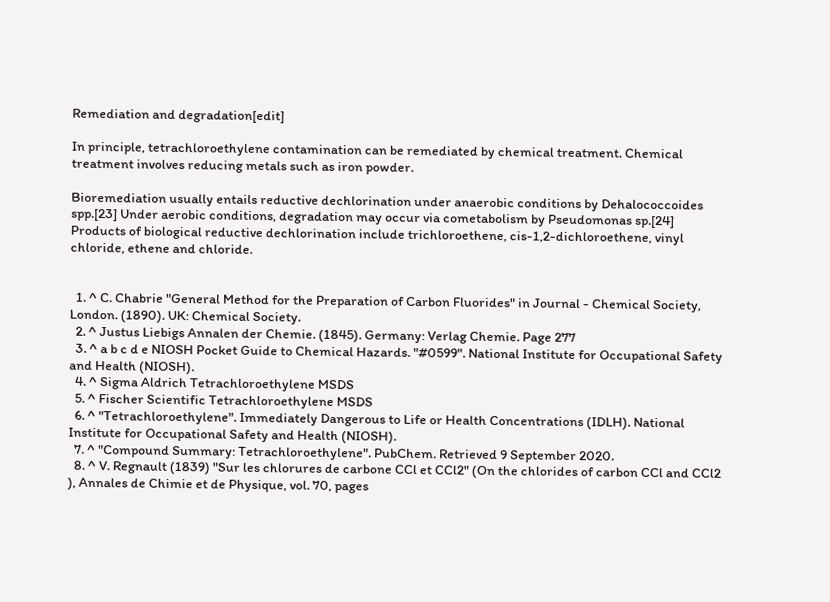Remediation and degradation[edit]

In principle, tetrachloroethylene contamination can be remediated by chemical treatment. Chemical treatment involves reducing metals such as iron powder.

Bioremediation usually entails reductive dechlorination under anaerobic conditions by Dehalococcoides spp.[23] Under aerobic conditions, degradation may occur via cometabolism by Pseudomonas sp.[24] Products of biological reductive dechlorination include trichloroethene, cis-1,2-dichloroethene, vinyl chloride, ethene and chloride.


  1. ^ C. Chabrie "General Method for the Preparation of Carbon Fluorides" in Journal - Chemical Society, London. (1890). UK: Chemical Society.
  2. ^ Justus Liebigs Annalen der Chemie. (1845). Germany: Verlag Chemie. Page 277
  3. ^ a b c d e NIOSH Pocket Guide to Chemical Hazards. "#0599". National Institute for Occupational Safety and Health (NIOSH).
  4. ^ Sigma Aldrich Tetrachloroethylene MSDS
  5. ^ Fischer Scientific Tetrachloroethylene MSDS
  6. ^ "Tetrachloroethylene". Immediately Dangerous to Life or Health Concentrations (IDLH). National Institute for Occupational Safety and Health (NIOSH).
  7. ^ "Compound Summary: Tetrachloroethylene". PubChem. Retrieved 9 September 2020.
  8. ^ V. Regnault (1839) "Sur les chlorures de carbone CCl et CCl2" (On the chlorides of carbon CCl and CCl2 ), Annales de Chimie et de Physique, vol. 70, pages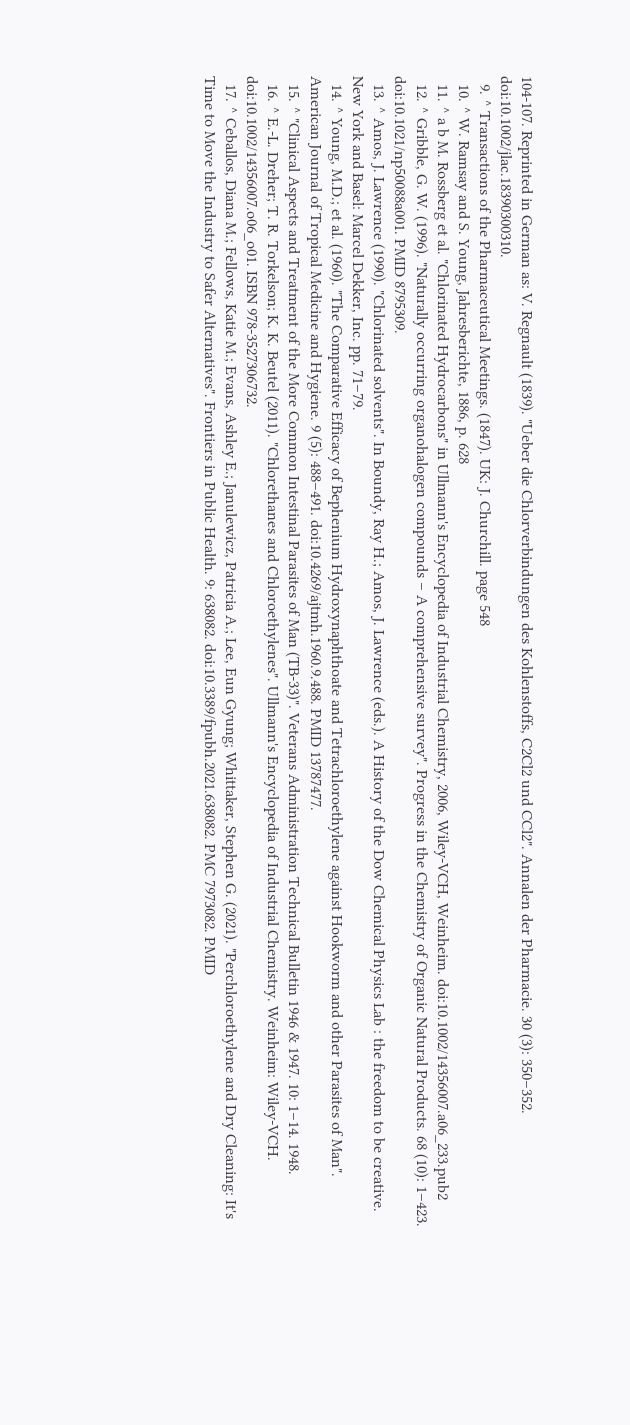104-107. Reprinted in German as: V. Regnault (1839). "Ueber die Chlorverbindungen des Kohlenstoffs, C2Cl2 und CCl2". Annalen der Pharmacie. 30 (3): 350–352. doi:10.1002/jlac.18390300310.
  9. ^ Transactions of the Pharmaceutical Meetings. (1847). UK: J. Churchill. page 548
  10. ^ W. Ramsay and S. Young, Jahresberichte, 1886, p. 628
  11. ^ a b M. Rossberg et al. "Chlorinated Hydrocarbons" in Ullmann's Encyclopedia of Industrial Chemistry, 2006, Wiley-VCH, Weinheim. doi:10.1002/14356007.a06_233.pub2
  12. ^ Gribble, G. W. (1996). "Naturally occurring organohalogen compounds – A comprehensive survey". Progress in the Chemistry of Organic Natural Products. 68 (10): 1–423. doi:10.1021/np50088a001. PMID 8795309.
  13. ^ Amos, J. Lawrence (1990). "Chlorinated solvents". In Boundy, Ray H.; Amos, J. Lawrence (eds.). A History of the Dow Chemical Physics Lab : the freedom to be creative. New York and Basel: Marcel Dekker, Inc. pp. 71–79.
  14. ^ Young, M.D.; et al. (1960). "The Comparative Efficacy of Bephenium Hydroxynaphthoate and Tetrachloroethylene against Hookworm and other Parasites of Man". American Journal of Tropical Medicine and Hygiene. 9 (5): 488–491. doi:10.4269/ajtmh.1960.9.488. PMID 13787477.
  15. ^ "Clinical Aspects and Treatment of the More Common Intestinal Parasites of Man (TB-33)". Veterans Administration Technical Bulletin 1946 & 1947. 10: 1–14. 1948.
  16. ^ E.-L. Dreher; T. R. Torkelson; K. K. Beutel (2011). "Chlorethanes and Chloroethylenes". Ullmann's Encyclopedia of Industrial Chemistry. Weinheim: Wiley-VCH. doi:10.1002/14356007.o06_o01. ISBN 978-3527306732.
  17. ^ Ceballos, Diana M.; Fellows, Katie M.; Evans, Ashley E.; Janulewicz, Patricia A.; Lee, Eun Gyung; Whittaker, Stephen G. (2021). "Perchloroethylene and Dry Cleaning: It's Time to Move the Industry to Safer Alternatives". Frontiers in Public Health. 9: 638082. doi:10.3389/fpubh.2021.638082. PMC 7973082. PMID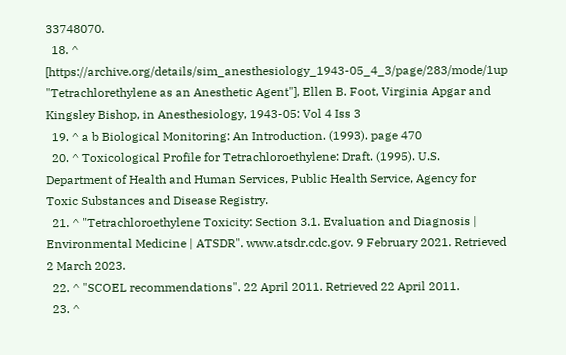33748070.
  18. ^ [https://archive.org/details/sim_anesthesiology_1943-05_4_3/page/283/mode/1up "Tetrachlorethylene as an Anesthetic Agent"], Ellen B. Foot, Virginia Apgar and Kingsley Bishop, in Anesthesiology, 1943-05: Vol 4 Iss 3
  19. ^ a b Biological Monitoring: An Introduction. (1993). page 470
  20. ^ Toxicological Profile for Tetrachloroethylene: Draft. (1995). U.S. Department of Health and Human Services, Public Health Service, Agency for Toxic Substances and Disease Registry.
  21. ^ "Tetrachloroethylene Toxicity: Section 3.1. Evaluation and Diagnosis | Environmental Medicine | ATSDR". www.atsdr.cdc.gov. 9 February 2021. Retrieved 2 March 2023.
  22. ^ "SCOEL recommendations". 22 April 2011. Retrieved 22 April 2011.
  23. ^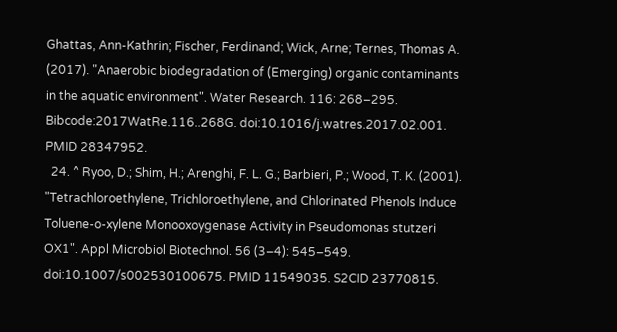Ghattas, Ann-Kathrin; Fischer, Ferdinand; Wick, Arne; Ternes, Thomas A. (2017). "Anaerobic biodegradation of (Emerging) organic contaminants in the aquatic environment". Water Research. 116: 268–295. Bibcode:2017WatRe.116..268G. doi:10.1016/j.watres.2017.02.001. PMID 28347952.
  24. ^ Ryoo, D.; Shim, H.; Arenghi, F. L. G.; Barbieri, P.; Wood, T. K. (2001). "Tetrachloroethylene, Trichloroethylene, and Chlorinated Phenols Induce Toluene-o-xylene Monooxoygenase Activity in Pseudomonas stutzeri OX1". Appl Microbiol Biotechnol. 56 (3–4): 545–549. doi:10.1007/s002530100675. PMID 11549035. S2CID 23770815.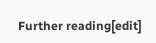Further reading[edit]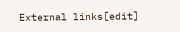External links[edit]